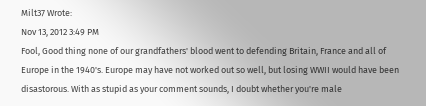Milt37 Wrote:
Nov 13, 2012 3:49 PM
Fool, Good thing none of our grandfathers' blood went to defending Britain, France and all of Europe in the 1940's. Europe may have not worked out so well, but losing WWII would have been disastorous. With as stupid as your comment sounds, I doubt whether you're male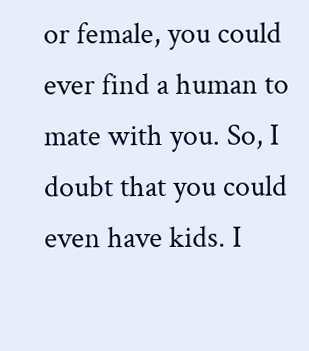or female, you could ever find a human to mate with you. So, I doubt that you could even have kids. I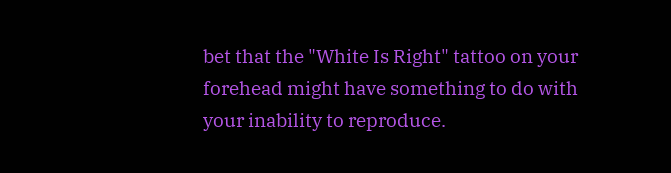bet that the "White Is Right" tattoo on your forehead might have something to do with your inability to reproduce.